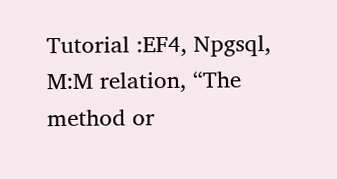Tutorial :EF4, Npgsql, M:M relation, “The method or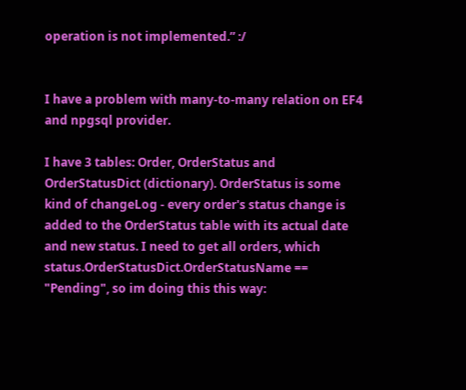operation is not implemented.” :/


I have a problem with many-to-many relation on EF4 and npgsql provider.

I have 3 tables: Order, OrderStatus and OrderStatusDict (dictionary). OrderStatus is some kind of changeLog - every order's status change is added to the OrderStatus table with its actual date and new status. I need to get all orders, which status.OrderStatusDict.OrderStatusName == "Pending", so im doing this this way: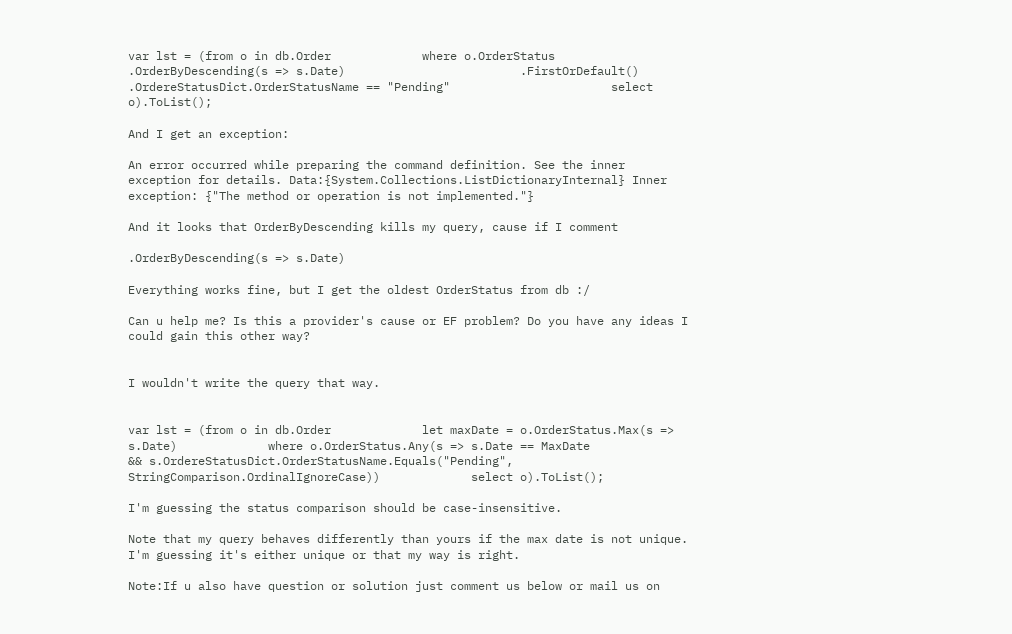var lst = (from o in db.Order             where o.OrderStatus                         .OrderByDescending(s => s.Date)                         .FirstOrDefault()                         .OrdereStatusDict.OrderStatusName == "Pending"                       select o).ToList();

And I get an exception:

An error occurred while preparing the command definition. See the inner exception for details. Data:{System.Collections.ListDictionaryInternal} Inner exception: {"The method or operation is not implemented."}

And it looks that OrderByDescending kills my query, cause if I comment

.OrderByDescending(s => s.Date)

Everything works fine, but I get the oldest OrderStatus from db :/

Can u help me? Is this a provider's cause or EF problem? Do you have any ideas I could gain this other way?


I wouldn't write the query that way.


var lst = (from o in db.Order             let maxDate = o.OrderStatus.Max(s => s.Date)             where o.OrderStatus.Any(s => s.Date == MaxDate                                           && s.OrdereStatusDict.OrderStatusName.Equals("Pending", StringComparison.OrdinalIgnoreCase))             select o).ToList();

I'm guessing the status comparison should be case-insensitive.

Note that my query behaves differently than yours if the max date is not unique. I'm guessing it's either unique or that my way is right.

Note:If u also have question or solution just comment us below or mail us on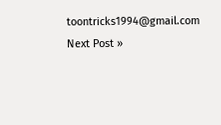toontricks1994@gmail.com
Next Post »